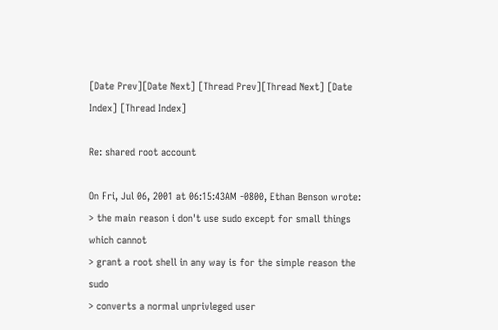[Date Prev][Date Next] [Thread Prev][Thread Next] [Date Index] [Thread Index]

Re: shared root account

On Fri, Jul 06, 2001 at 06:15:43AM -0800, Ethan Benson wrote:
> the main reason i don't use sudo except for small things which cannot
> grant a root shell in any way is for the simple reason the sudo
> converts a normal unprivleged user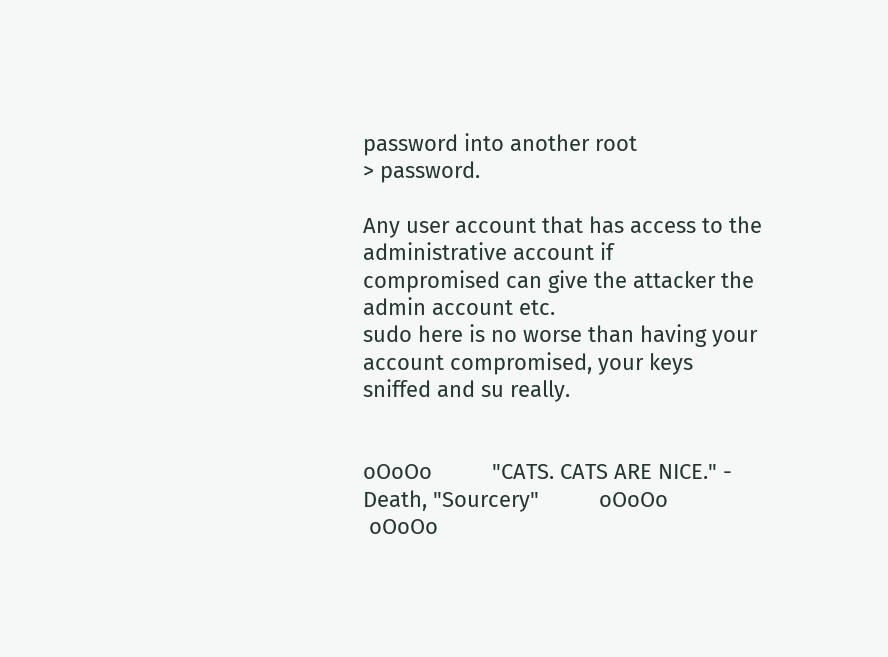password into another root
> password.

Any user account that has access to the administrative account if
compromised can give the attacker the admin account etc.
sudo here is no worse than having your account compromised, your keys
sniffed and su really.


oOoOo          "CATS. CATS ARE NICE." - Death, "Sourcery"          oOoOo
 oOoOo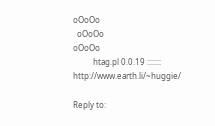oOoOo
  oOoOo                                                          oOoOo
          htag.pl 0.0.19 ::::::: http://www.earth.li/~huggie/

Reply to: